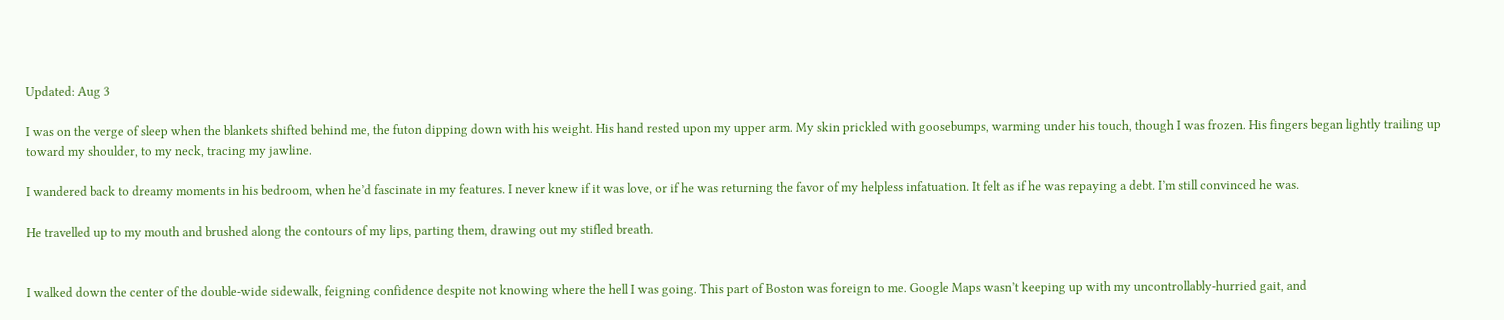Updated: Aug 3

I was on the verge of sleep when the blankets shifted behind me, the futon dipping down with his weight. His hand rested upon my upper arm. My skin prickled with goosebumps, warming under his touch, though I was frozen. His fingers began lightly trailing up toward my shoulder, to my neck, tracing my jawline.

I wandered back to dreamy moments in his bedroom, when he’d fascinate in my features. I never knew if it was love, or if he was returning the favor of my helpless infatuation. It felt as if he was repaying a debt. I’m still convinced he was.

He travelled up to my mouth and brushed along the contours of my lips, parting them, drawing out my stifled breath.


I walked down the center of the double-wide sidewalk, feigning confidence despite not knowing where the hell I was going. This part of Boston was foreign to me. Google Maps wasn’t keeping up with my uncontrollably-hurried gait, and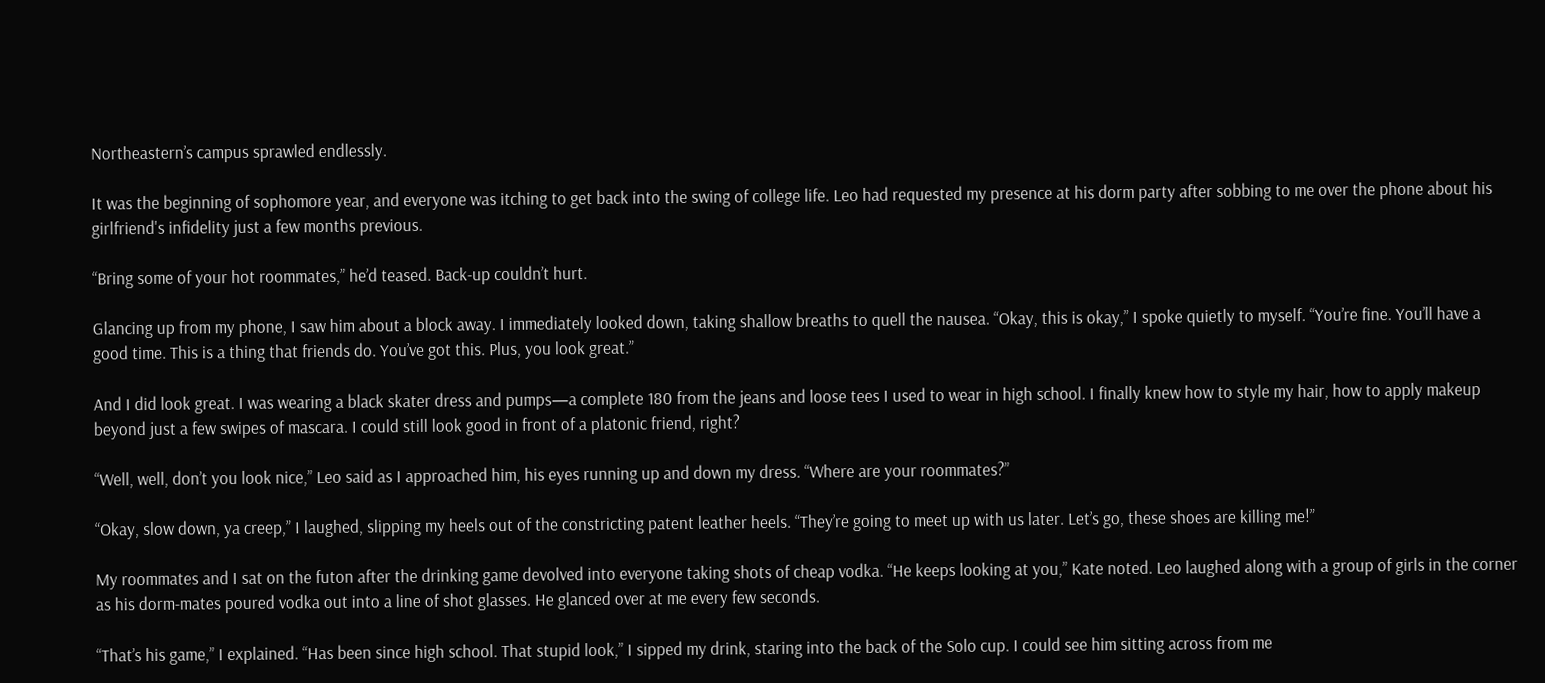Northeastern’s campus sprawled endlessly.

It was the beginning of sophomore year, and everyone was itching to get back into the swing of college life. Leo had requested my presence at his dorm party after sobbing to me over the phone about his girlfriend's infidelity just a few months previous.

“Bring some of your hot roommates,” he’d teased. Back-up couldn’t hurt.

Glancing up from my phone, I saw him about a block away. I immediately looked down, taking shallow breaths to quell the nausea. “Okay, this is okay,” I spoke quietly to myself. “You’re fine. You’ll have a good time. This is a thing that friends do. You’ve got this. Plus, you look great.”

And I did look great. I was wearing a black skater dress and pumps—a complete 180 from the jeans and loose tees I used to wear in high school. I finally knew how to style my hair, how to apply makeup beyond just a few swipes of mascara. I could still look good in front of a platonic friend, right?

“Well, well, don’t you look nice,” Leo said as I approached him, his eyes running up and down my dress. “Where are your roommates?”

“Okay, slow down, ya creep,” I laughed, slipping my heels out of the constricting patent leather heels. “They’re going to meet up with us later. Let’s go, these shoes are killing me!”

My roommates and I sat on the futon after the drinking game devolved into everyone taking shots of cheap vodka. “He keeps looking at you,” Kate noted. Leo laughed along with a group of girls in the corner as his dorm-mates poured vodka out into a line of shot glasses. He glanced over at me every few seconds.

“That’s his game,” I explained. “Has been since high school. That stupid look,” I sipped my drink, staring into the back of the Solo cup. I could see him sitting across from me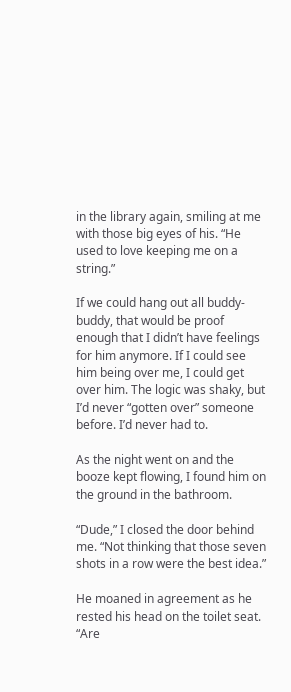in the library again, smiling at me with those big eyes of his. “He used to love keeping me on a string.”

If we could hang out all buddy-buddy, that would be proof enough that I didn’t have feelings for him anymore. If I could see him being over me, I could get over him. The logic was shaky, but I’d never “gotten over” someone before. I’d never had to.

As the night went on and the booze kept flowing, I found him on the ground in the bathroom.

“Dude,” I closed the door behind me. “Not thinking that those seven shots in a row were the best idea.”

He moaned in agreement as he rested his head on the toilet seat. “Are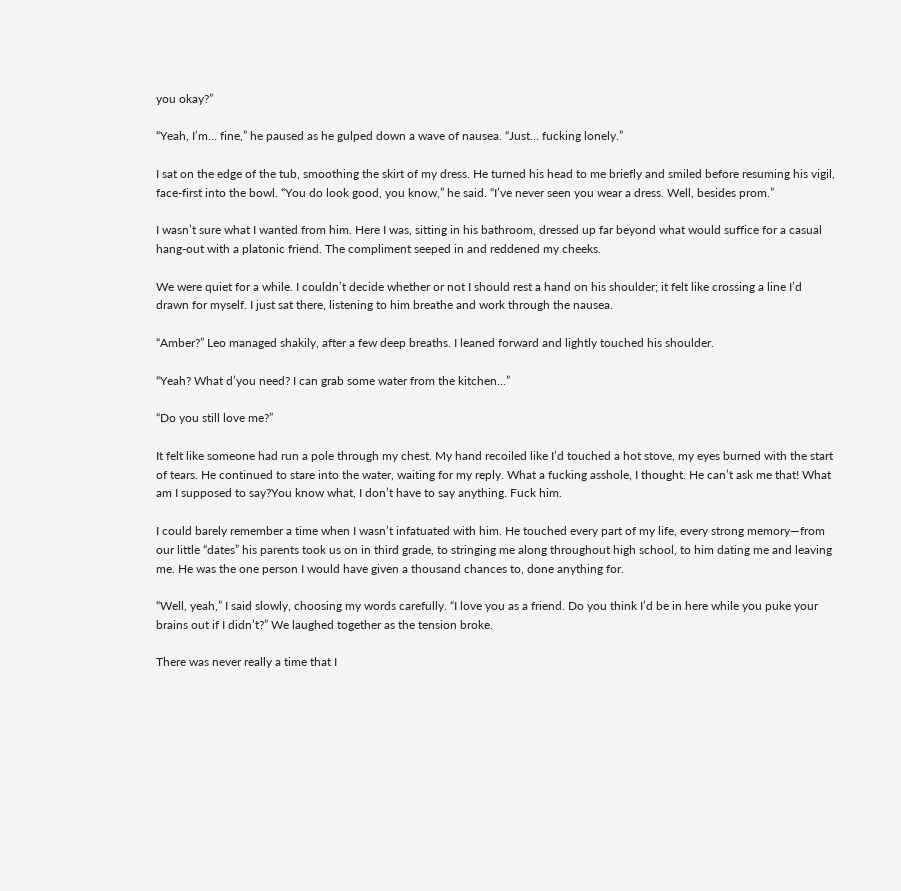you okay?”

“Yeah, I’m… fine,” he paused as he gulped down a wave of nausea. “Just… fucking lonely.”

I sat on the edge of the tub, smoothing the skirt of my dress. He turned his head to me briefly and smiled before resuming his vigil, face-first into the bowl. “You do look good, you know,” he said. “I’ve never seen you wear a dress. Well, besides prom.”

I wasn’t sure what I wanted from him. Here I was, sitting in his bathroom, dressed up far beyond what would suffice for a casual hang-out with a platonic friend. The compliment seeped in and reddened my cheeks.

We were quiet for a while. I couldn’t decide whether or not I should rest a hand on his shoulder; it felt like crossing a line I’d drawn for myself. I just sat there, listening to him breathe and work through the nausea.

“Amber?” Leo managed shakily, after a few deep breaths. I leaned forward and lightly touched his shoulder.

“Yeah? What d’you need? I can grab some water from the kitchen...”

“Do you still love me?”

It felt like someone had run a pole through my chest. My hand recoiled like I’d touched a hot stove, my eyes burned with the start of tears. He continued to stare into the water, waiting for my reply. What a fucking asshole, I thought. He can’t ask me that! What am I supposed to say?You know what, I don’t have to say anything. Fuck him.

I could barely remember a time when I wasn’t infatuated with him. He touched every part of my life, every strong memory—from our little “dates” his parents took us on in third grade, to stringing me along throughout high school, to him dating me and leaving me. He was the one person I would have given a thousand chances to, done anything for.

“Well, yeah,” I said slowly, choosing my words carefully. “I love you as a friend. Do you think I’d be in here while you puke your brains out if I didn’t?” We laughed together as the tension broke.

There was never really a time that I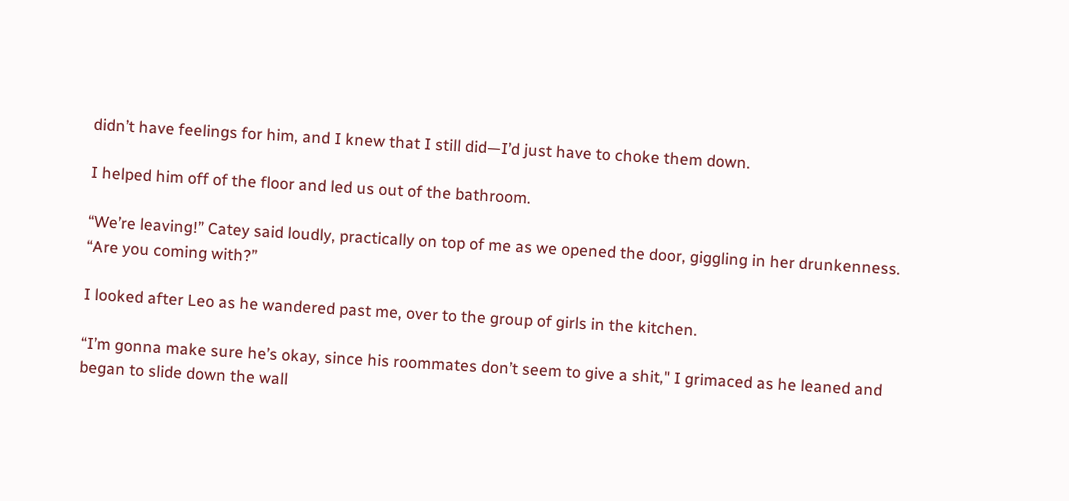didn’t have feelings for him, and I knew that I still did—I’d just have to choke them down.

I helped him off of the floor and led us out of the bathroom.

“We’re leaving!” Catey said loudly, practically on top of me as we opened the door, giggling in her drunkenness. “Are you coming with?”

I looked after Leo as he wandered past me, over to the group of girls in the kitchen.

“I’m gonna make sure he’s okay, since his roommates don’t seem to give a shit," I grimaced as he leaned and began to slide down the wall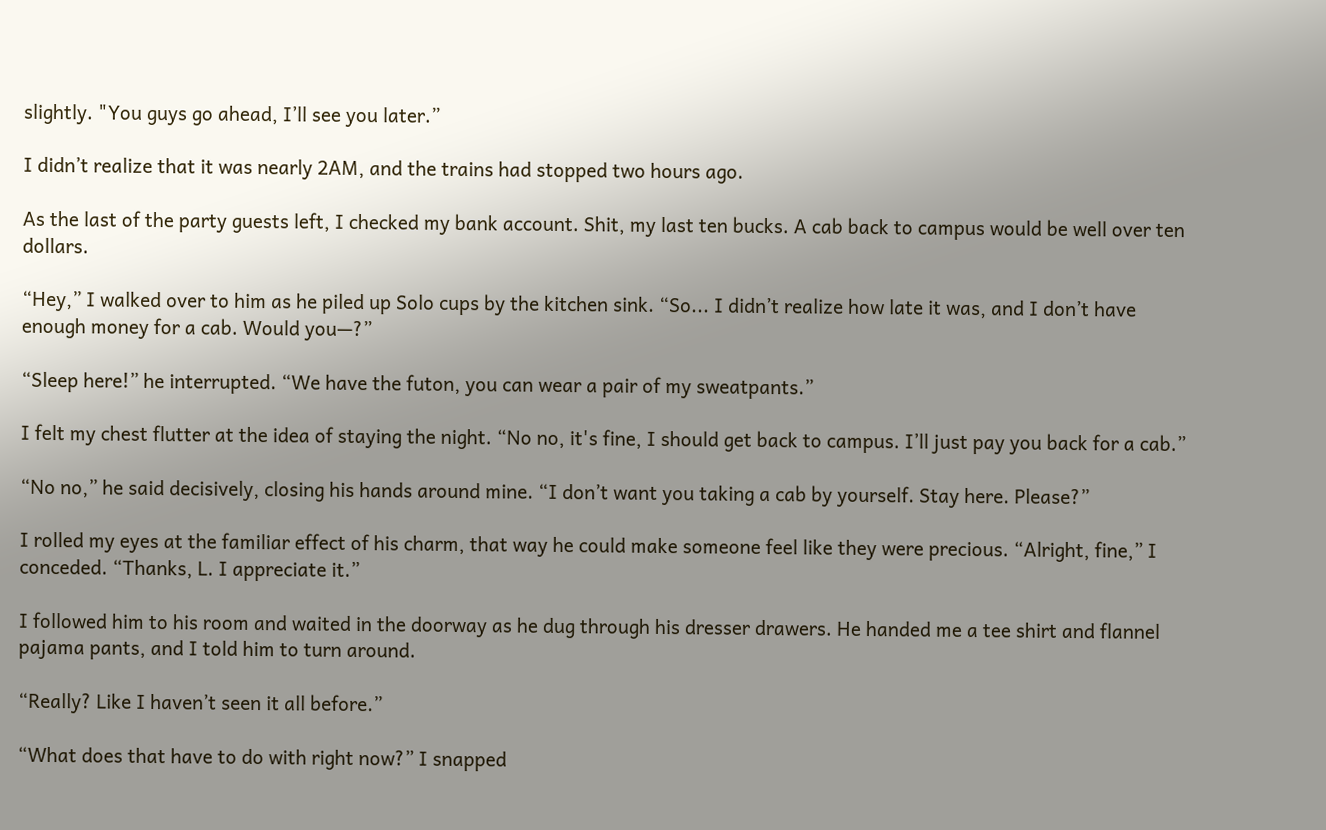slightly. "You guys go ahead, I’ll see you later.”

I didn’t realize that it was nearly 2AM, and the trains had stopped two hours ago.

As the last of the party guests left, I checked my bank account. Shit, my last ten bucks. A cab back to campus would be well over ten dollars.

“Hey,” I walked over to him as he piled up Solo cups by the kitchen sink. “So... I didn’t realize how late it was, and I don’t have enough money for a cab. Would you—?”

“Sleep here!” he interrupted. “We have the futon, you can wear a pair of my sweatpants.”

I felt my chest flutter at the idea of staying the night. “No no, it's fine, I should get back to campus. I’ll just pay you back for a cab.”

“No no,” he said decisively, closing his hands around mine. “I don’t want you taking a cab by yourself. Stay here. Please?”

I rolled my eyes at the familiar effect of his charm, that way he could make someone feel like they were precious. “Alright, fine,” I conceded. “Thanks, L. I appreciate it.”

I followed him to his room and waited in the doorway as he dug through his dresser drawers. He handed me a tee shirt and flannel pajama pants, and I told him to turn around.

“Really? Like I haven’t seen it all before.”

“What does that have to do with right now?” I snapped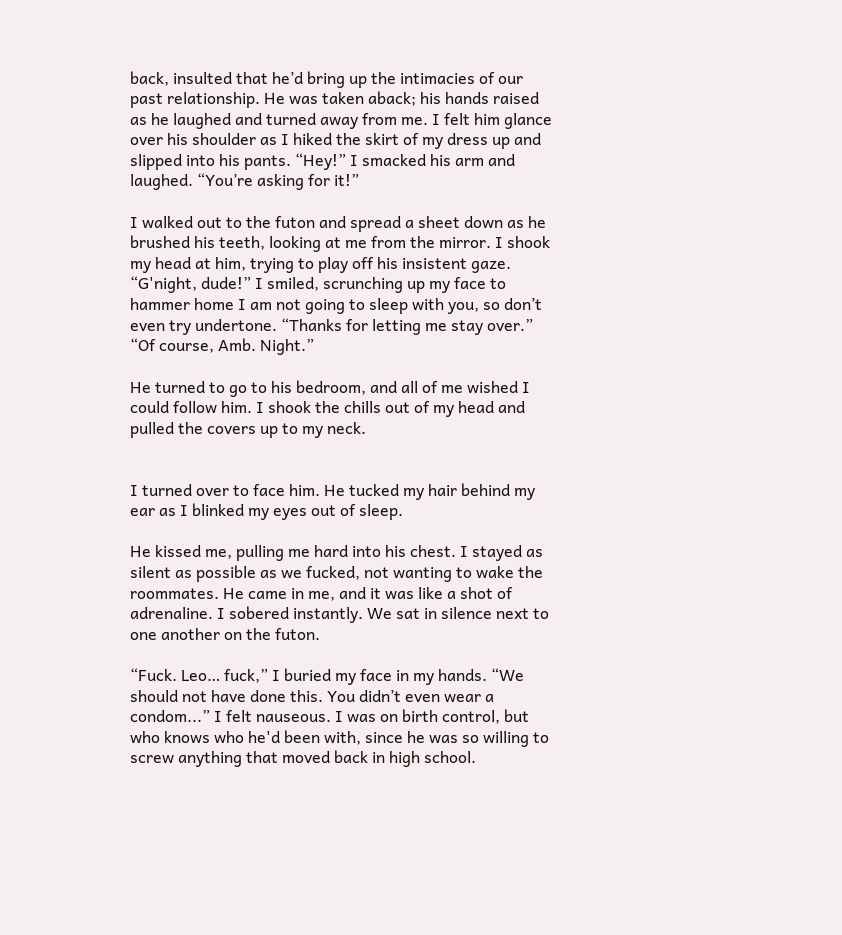back, insulted that he’d bring up the intimacies of our past relationship. He was taken aback; his hands raised as he laughed and turned away from me. I felt him glance over his shoulder as I hiked the skirt of my dress up and slipped into his pants. “Hey!” I smacked his arm and laughed. “You’re asking for it!”

I walked out to the futon and spread a sheet down as he brushed his teeth, looking at me from the mirror. I shook my head at him, trying to play off his insistent gaze. “G'night, dude!” I smiled, scrunching up my face to hammer home I am not going to sleep with you, so don’t even try undertone. “Thanks for letting me stay over.” “Of course, Amb. Night.”

He turned to go to his bedroom, and all of me wished I could follow him. I shook the chills out of my head and pulled the covers up to my neck.


I turned over to face him. He tucked my hair behind my ear as I blinked my eyes out of sleep.

He kissed me, pulling me hard into his chest. I stayed as silent as possible as we fucked, not wanting to wake the roommates. He came in me, and it was like a shot of adrenaline. I sobered instantly. We sat in silence next to one another on the futon.

“Fuck. Leo… fuck,” I buried my face in my hands. “We should not have done this. You didn’t even wear a condom...” I felt nauseous. I was on birth control, but who knows who he'd been with, since he was so willing to screw anything that moved back in high school.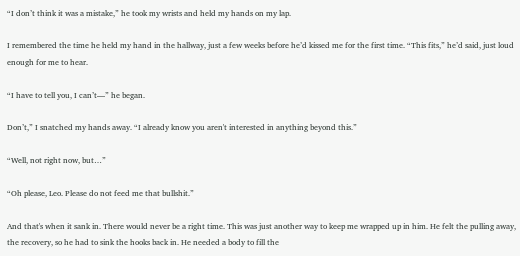“I don’t think it was a mistake,” he took my wrists and held my hands on my lap.

I remembered the time he held my hand in the hallway, just a few weeks before he’d kissed me for the first time. “This fits,” he’d said, just loud enough for me to hear.

“I have to tell you, I can’t—” he began.

Don’t,” I snatched my hands away. “I already know you aren't interested in anything beyond this.”

“Well, not right now, but…”

“Oh please, Leo. Please do not feed me that bullshit.”

And that's when it sank in. There would never be a right time. This was just another way to keep me wrapped up in him. He felt the pulling away, the recovery, so he had to sink the hooks back in. He needed a body to fill the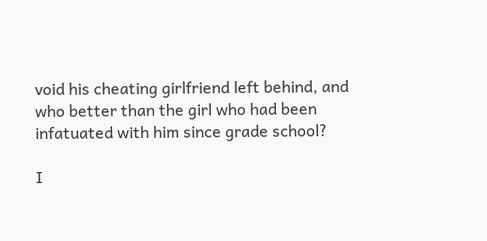void his cheating girlfriend left behind, and who better than the girl who had been infatuated with him since grade school?

I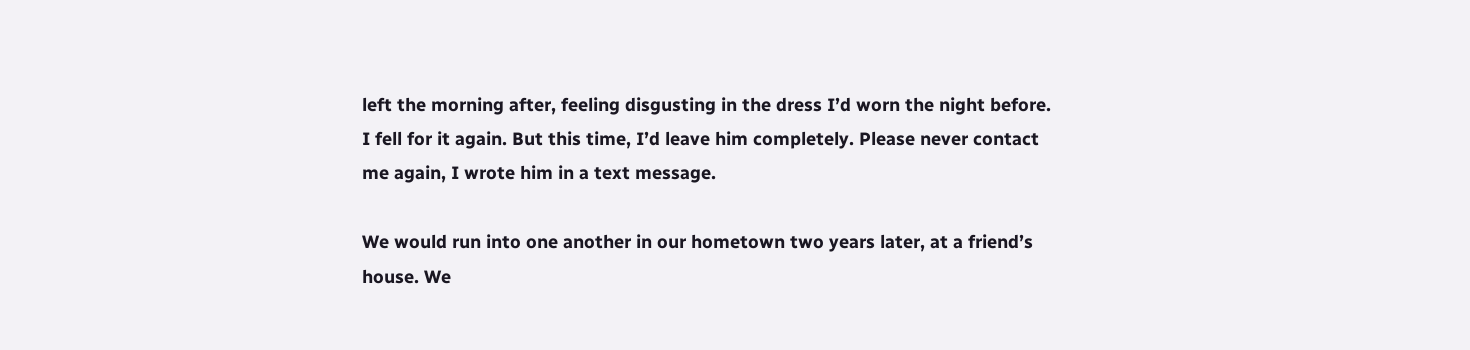left the morning after, feeling disgusting in the dress I’d worn the night before. I fell for it again. But this time, I’d leave him completely. Please never contact me again, I wrote him in a text message.

We would run into one another in our hometown two years later, at a friend’s house. We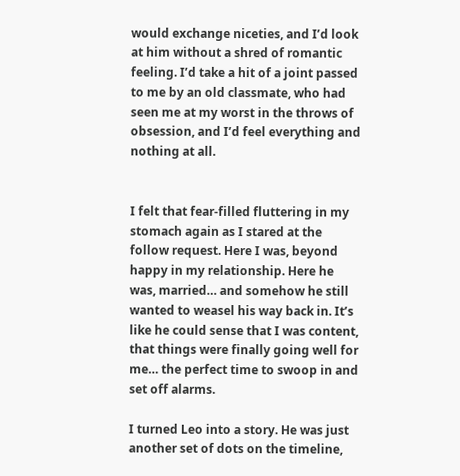would exchange niceties, and I’d look at him without a shred of romantic feeling. I’d take a hit of a joint passed to me by an old classmate, who had seen me at my worst in the throws of obsession, and I’d feel everything and nothing at all.


I felt that fear-filled fluttering in my stomach again as I stared at the follow request. Here I was, beyond happy in my relationship. Here he was, married… and somehow he still wanted to weasel his way back in. It’s like he could sense that I was content, that things were finally going well for me… the perfect time to swoop in and set off alarms.

I turned Leo into a story. He was just another set of dots on the timeline,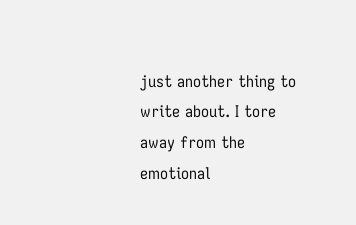just another thing to write about. I tore away from the emotional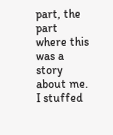part, the part where this was a story about me. I stuffed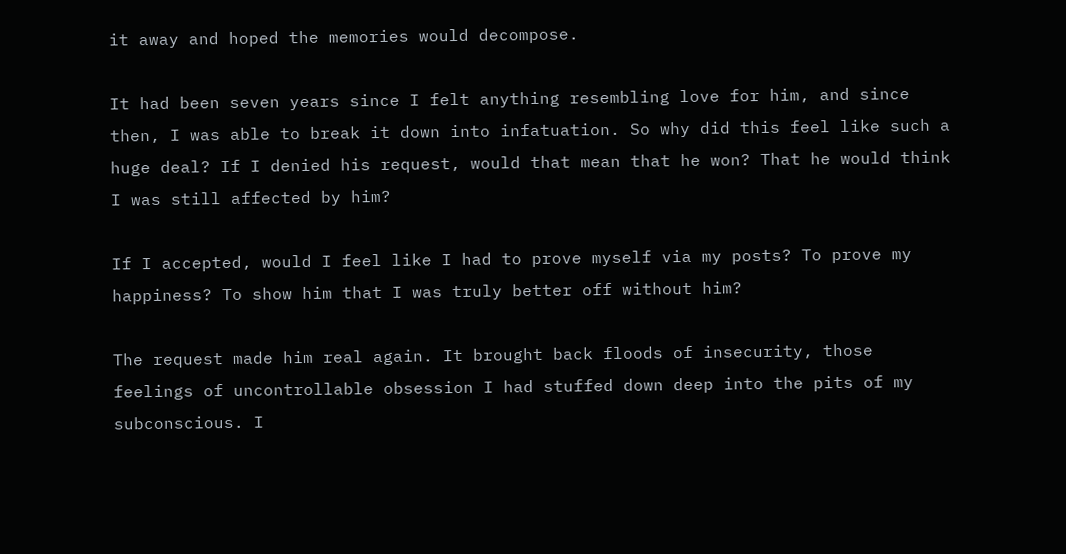it away and hoped the memories would decompose.

It had been seven years since I felt anything resembling love for him, and since then, I was able to break it down into infatuation. So why did this feel like such a huge deal? If I denied his request, would that mean that he won? That he would think I was still affected by him?

If I accepted, would I feel like I had to prove myself via my posts? To prove my happiness? To show him that I was truly better off without him?

The request made him real again. It brought back floods of insecurity, those feelings of uncontrollable obsession I had stuffed down deep into the pits of my subconscious. I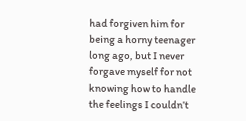had forgiven him for being a horny teenager long ago, but I never forgave myself for not knowing how to handle the feelings I couldn’t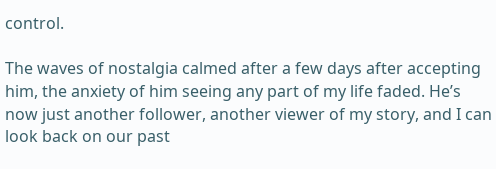control.

The waves of nostalgia calmed after a few days after accepting him, the anxiety of him seeing any part of my life faded. He’s now just another follower, another viewer of my story, and I can look back on our past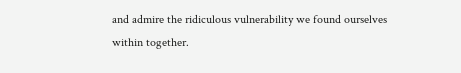and admire the ridiculous vulnerability we found ourselves within together.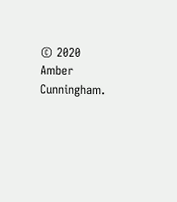© 2020 Amber Cunningham.